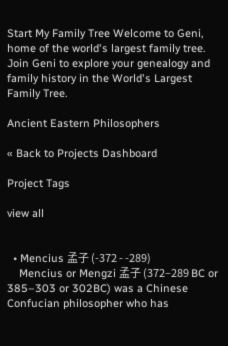Start My Family Tree Welcome to Geni, home of the world's largest family tree.
Join Geni to explore your genealogy and family history in the World's Largest Family Tree.

Ancient Eastern Philosophers

« Back to Projects Dashboard

Project Tags

view all


  • Mencius 孟子 (-372 - -289)
    Mencius or Mengzi 孟子 (372–289 BC or 385–303 or 302BC) was a Chinese Confucian philosopher who has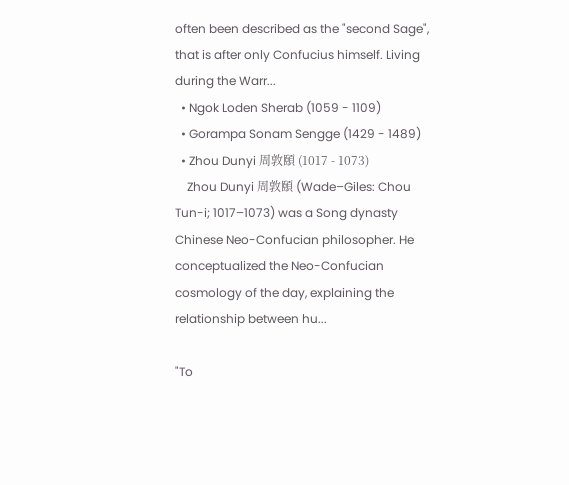often been described as the "second Sage", that is after only Confucius himself. Living during the Warr...
  • Ngok Loden Sherab (1059 - 1109)
  • Gorampa Sonam Sengge (1429 - 1489)
  • Zhou Dunyi 周敦頤 (1017 - 1073)
    Zhou Dunyi 周敦頤 (Wade–Giles: Chou Tun-i; 1017–1073) was a Song dynasty Chinese Neo-Confucian philosopher. He conceptualized the Neo-Confucian cosmology of the day, explaining the relationship between hu...

"To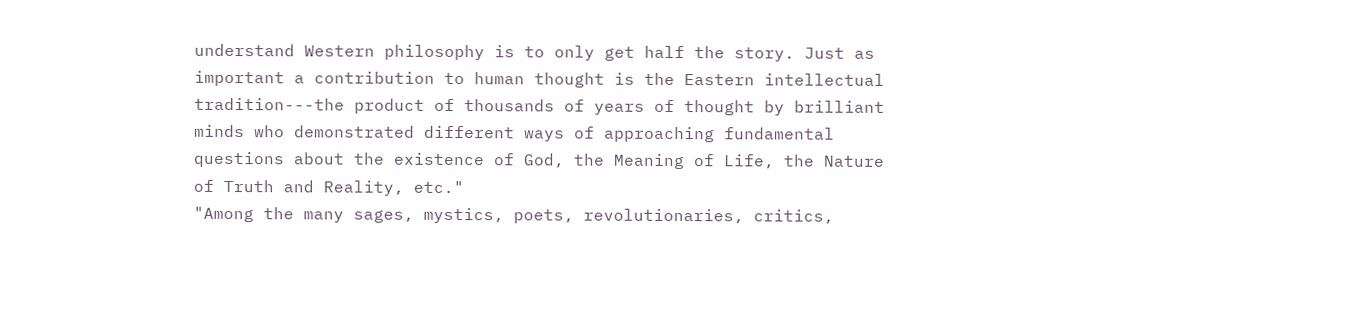understand Western philosophy is to only get half the story. Just as important a contribution to human thought is the Eastern intellectual tradition---the product of thousands of years of thought by brilliant minds who demonstrated different ways of approaching fundamental questions about the existence of God, the Meaning of Life, the Nature of Truth and Reality, etc."
"Among the many sages, mystics, poets, revolutionaries, critics,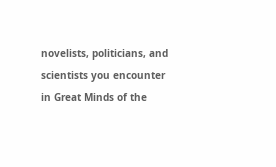novelists, politicians, and scientists you encounter in Great Minds of the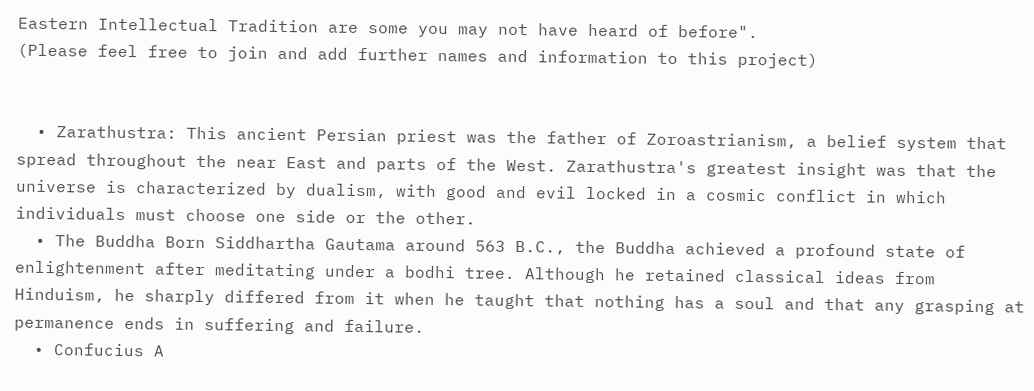Eastern Intellectual Tradition are some you may not have heard of before".
(Please feel free to join and add further names and information to this project)


  • Zarathustra: This ancient Persian priest was the father of Zoroastrianism, a belief system that spread throughout the near East and parts of the West. Zarathustra's greatest insight was that the universe is characterized by dualism, with good and evil locked in a cosmic conflict in which individuals must choose one side or the other.
  • The Buddha Born Siddhartha Gautama around 563 B.C., the Buddha achieved a profound state of enlightenment after meditating under a bodhi tree. Although he retained classical ideas from Hinduism, he sharply differed from it when he taught that nothing has a soul and that any grasping at permanence ends in suffering and failure.
  • Confucius A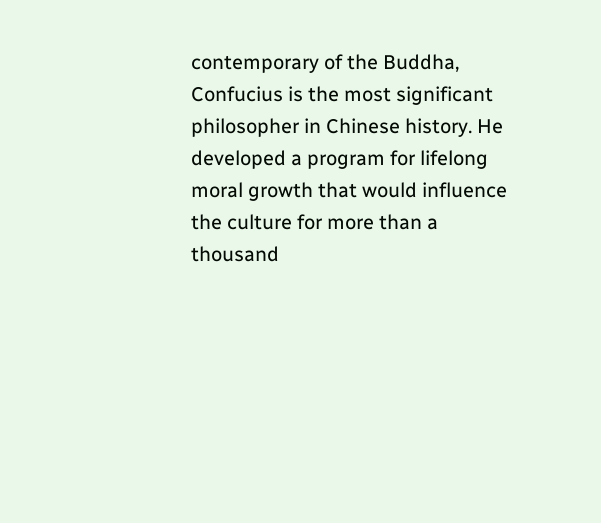contemporary of the Buddha, Confucius is the most significant philosopher in Chinese history. He developed a program for lifelong moral growth that would influence the culture for more than a thousand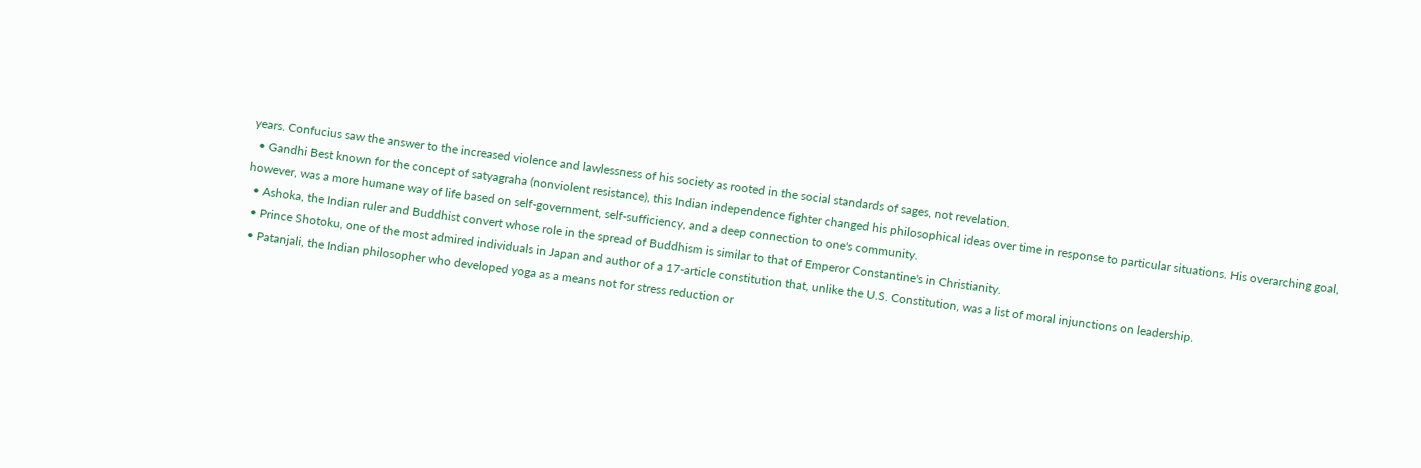years. Confucius saw the answer to the increased violence and lawlessness of his society as rooted in the social standards of sages, not revelation.
  • Gandhi Best known for the concept of satyagraha (nonviolent resistance), this Indian independence fighter changed his philosophical ideas over time in response to particular situations. His overarching goal, however, was a more humane way of life based on self-government, self-sufficiency, and a deep connection to one's community.
  • Ashoka, the Indian ruler and Buddhist convert whose role in the spread of Buddhism is similar to that of Emperor Constantine's in Christianity.
  • Prince Shotoku, one of the most admired individuals in Japan and author of a 17-article constitution that, unlike the U.S. Constitution, was a list of moral injunctions on leadership.
  • Patanjali, the Indian philosopher who developed yoga as a means not for stress reduction or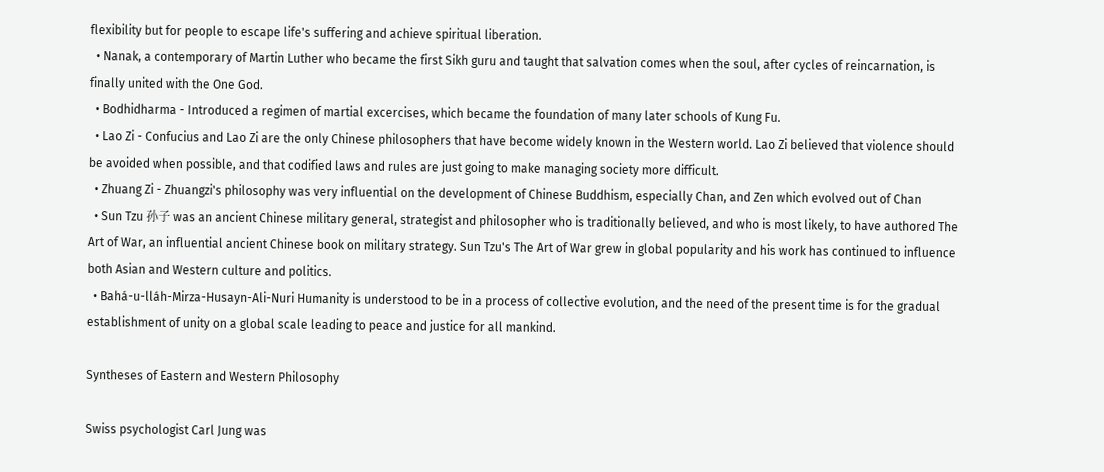flexibility but for people to escape life's suffering and achieve spiritual liberation.
  • Nanak, a contemporary of Martin Luther who became the first Sikh guru and taught that salvation comes when the soul, after cycles of reincarnation, is finally united with the One God.
  • Bodhidharma - Introduced a regimen of martial excercises, which became the foundation of many later schools of Kung Fu.
  • Lao Zi - Confucius and Lao Zi are the only Chinese philosophers that have become widely known in the Western world. Lao Zi believed that violence should be avoided when possible, and that codified laws and rules are just going to make managing society more difficult.
  • Zhuang Zi - Zhuangzi's philosophy was very influential on the development of Chinese Buddhism, especially Chan, and Zen which evolved out of Chan
  • Sun Tzu 孙子 was an ancient Chinese military general, strategist and philosopher who is traditionally believed, and who is most likely, to have authored The Art of War, an influential ancient Chinese book on military strategy. Sun Tzu's The Art of War grew in global popularity and his work has continued to influence both Asian and Western culture and politics.
  • Bahá-u-lláh-Mirza-Husayn-Ali-Nuri Humanity is understood to be in a process of collective evolution, and the need of the present time is for the gradual establishment of unity on a global scale leading to peace and justice for all mankind.

Syntheses of Eastern and Western Philosophy

Swiss psychologist Carl Jung was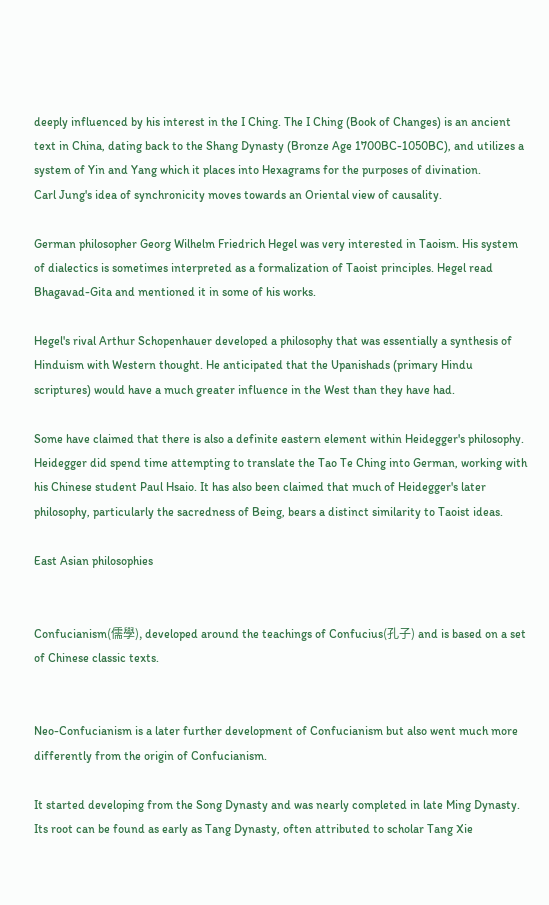deeply influenced by his interest in the I Ching. The I Ching (Book of Changes) is an ancient text in China, dating back to the Shang Dynasty (Bronze Age 1700BC-1050BC), and utilizes a system of Yin and Yang which it places into Hexagrams for the purposes of divination.
Carl Jung's idea of synchronicity moves towards an Oriental view of causality.

German philosopher Georg Wilhelm Friedrich Hegel was very interested in Taoism. His system of dialectics is sometimes interpreted as a formalization of Taoist principles. Hegel read Bhagavad-Gita and mentioned it in some of his works.

Hegel's rival Arthur Schopenhauer developed a philosophy that was essentially a synthesis of Hinduism with Western thought. He anticipated that the Upanishads (primary Hindu scriptures) would have a much greater influence in the West than they have had.

Some have claimed that there is also a definite eastern element within Heidegger's philosophy. Heidegger did spend time attempting to translate the Tao Te Ching into German, working with his Chinese student Paul Hsaio. It has also been claimed that much of Heidegger's later philosophy, particularly the sacredness of Being, bears a distinct similarity to Taoist ideas.

East Asian philosophies


Confucianism(儒學), developed around the teachings of Confucius(孔子) and is based on a set of Chinese classic texts.


Neo-Confucianism is a later further development of Confucianism but also went much more differently from the origin of Confucianism.

It started developing from the Song Dynasty and was nearly completed in late Ming Dynasty. Its root can be found as early as Tang Dynasty, often attributed to scholar Tang Xie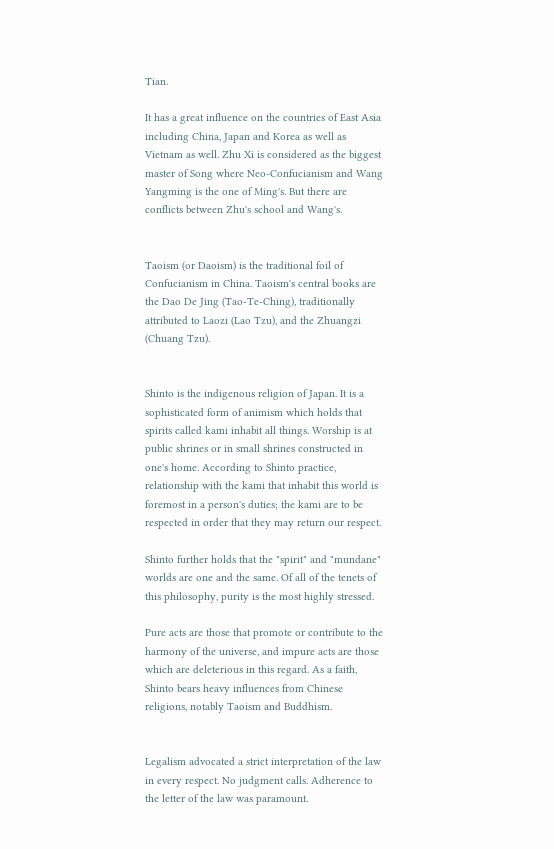Tian.

It has a great influence on the countries of East Asia including China, Japan and Korea as well as Vietnam as well. Zhu Xi is considered as the biggest master of Song where Neo-Confucianism and Wang Yangming is the one of Ming's. But there are conflicts between Zhu's school and Wang's.


Taoism (or Daoism) is the traditional foil of Confucianism in China. Taoism's central books are the Dao De Jing (Tao-Te-Ching), traditionally attributed to Laozi (Lao Tzu), and the Zhuangzi (Chuang Tzu).


Shinto is the indigenous religion of Japan. It is a sophisticated form of animism which holds that spirits called kami inhabit all things. Worship is at public shrines or in small shrines constructed in one's home. According to Shinto practice, relationship with the kami that inhabit this world is foremost in a person's duties; the kami are to be respected in order that they may return our respect.

Shinto further holds that the "spirit" and "mundane" worlds are one and the same. Of all of the tenets of this philosophy, purity is the most highly stressed.

Pure acts are those that promote or contribute to the harmony of the universe, and impure acts are those which are deleterious in this regard. As a faith, Shinto bears heavy influences from Chinese religions, notably Taoism and Buddhism.


Legalism advocated a strict interpretation of the law in every respect. No judgment calls. Adherence to the letter of the law was paramount.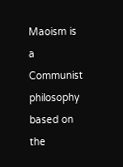Maoism is a Communist philosophy based on the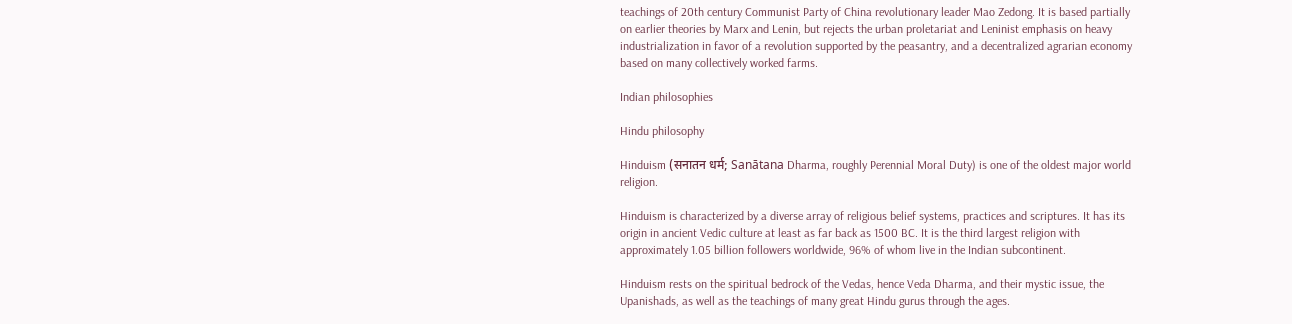teachings of 20th century Communist Party of China revolutionary leader Mao Zedong. It is based partially on earlier theories by Marx and Lenin, but rejects the urban proletariat and Leninist emphasis on heavy industrialization in favor of a revolution supported by the peasantry, and a decentralized agrarian economy based on many collectively worked farms.

Indian philosophies

Hindu philosophy

Hinduism (सनातन धर्म; Sanātana Dharma, roughly Perennial Moral Duty) is one of the oldest major world religion.

Hinduism is characterized by a diverse array of religious belief systems, practices and scriptures. It has its origin in ancient Vedic culture at least as far back as 1500 BC. It is the third largest religion with approximately 1.05 billion followers worldwide, 96% of whom live in the Indian subcontinent.

Hinduism rests on the spiritual bedrock of the Vedas, hence Veda Dharma, and their mystic issue, the Upanishads, as well as the teachings of many great Hindu gurus through the ages.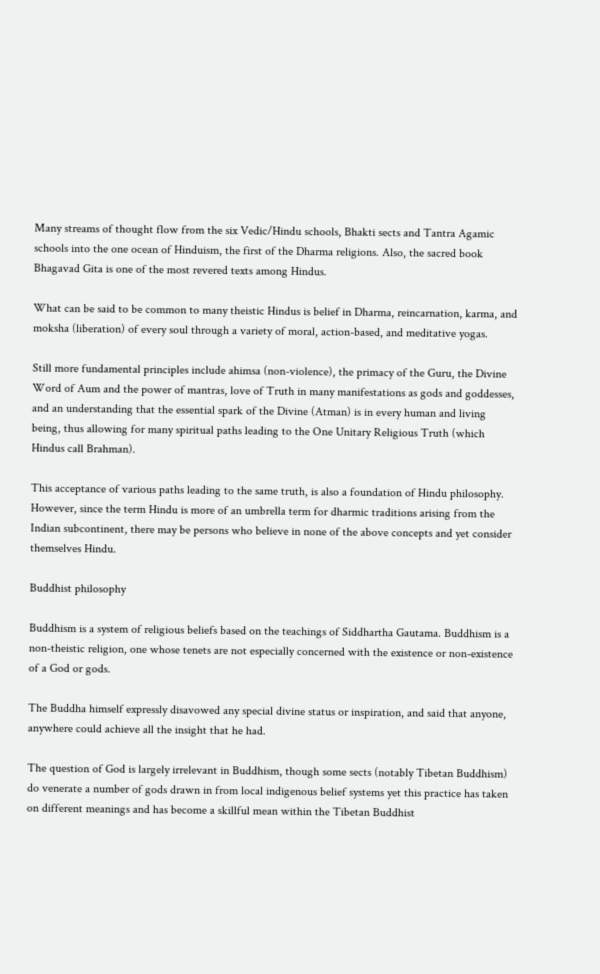Many streams of thought flow from the six Vedic/Hindu schools, Bhakti sects and Tantra Agamic schools into the one ocean of Hinduism, the first of the Dharma religions. Also, the sacred book Bhagavad Gita is one of the most revered texts among Hindus.

What can be said to be common to many theistic Hindus is belief in Dharma, reincarnation, karma, and moksha (liberation) of every soul through a variety of moral, action-based, and meditative yogas.

Still more fundamental principles include ahimsa (non-violence), the primacy of the Guru, the Divine Word of Aum and the power of mantras, love of Truth in many manifestations as gods and goddesses, and an understanding that the essential spark of the Divine (Atman) is in every human and living being, thus allowing for many spiritual paths leading to the One Unitary Religious Truth (which Hindus call Brahman).

This acceptance of various paths leading to the same truth, is also a foundation of Hindu philosophy. However, since the term Hindu is more of an umbrella term for dharmic traditions arising from the Indian subcontinent, there may be persons who believe in none of the above concepts and yet consider themselves Hindu.

Buddhist philosophy

Buddhism is a system of religious beliefs based on the teachings of Siddhartha Gautama. Buddhism is a non-theistic religion, one whose tenets are not especially concerned with the existence or non-existence of a God or gods.

The Buddha himself expressly disavowed any special divine status or inspiration, and said that anyone, anywhere could achieve all the insight that he had.

The question of God is largely irrelevant in Buddhism, though some sects (notably Tibetan Buddhism) do venerate a number of gods drawn in from local indigenous belief systems yet this practice has taken on different meanings and has become a skillful mean within the Tibetan Buddhist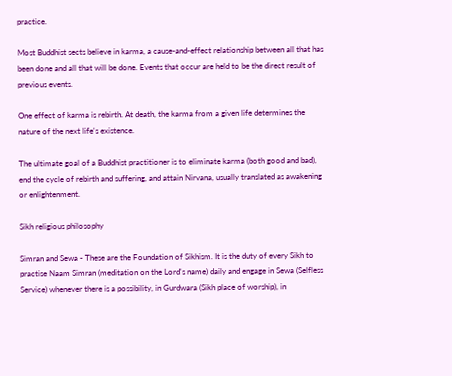practice.

Most Buddhist sects believe in karma, a cause-and-effect relationship between all that has been done and all that will be done. Events that occur are held to be the direct result of previous events.

One effect of karma is rebirth. At death, the karma from a given life determines the nature of the next life's existence.

The ultimate goal of a Buddhist practitioner is to eliminate karma (both good and bad), end the cycle of rebirth and suffering, and attain Nirvana, usually translated as awakening or enlightenment.

Sikh religious philosophy

Simran and Sewa - These are the Foundation of Sikhism. It is the duty of every Sikh to practise Naam Simran (meditation on the Lord's name) daily and engage in Sewa (Selfless Service) whenever there is a possibility, in Gurdwara (Sikh place of worship), in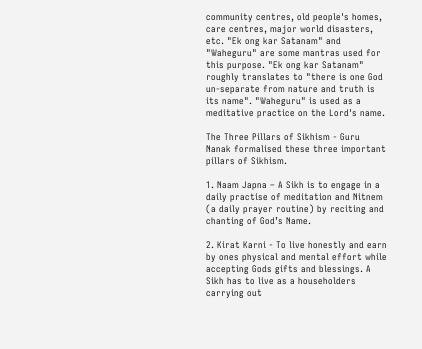community centres, old people's homes, care centres, major world disasters, etc. "Ek ong kar Satanam" and "Waheguru" are some mantras used for this purpose. "Ek ong kar Satanam" roughly translates to "there is one God un-separate from nature and truth is its name". "Waheguru" is used as a meditative practice on the Lord's name.

The Three Pillars of Sikhism - Guru Nanak formalised these three important pillars of Sikhism.

1. Naam Japna – A Sikh is to engage in a daily practise of meditation and Nitnem (a daily prayer routine) by reciting and chanting of God’s Name.

2. Kirat Karni - To live honestly and earn by ones physical and mental effort while accepting Gods gifts and blessings. A Sikh has to live as a householders carrying out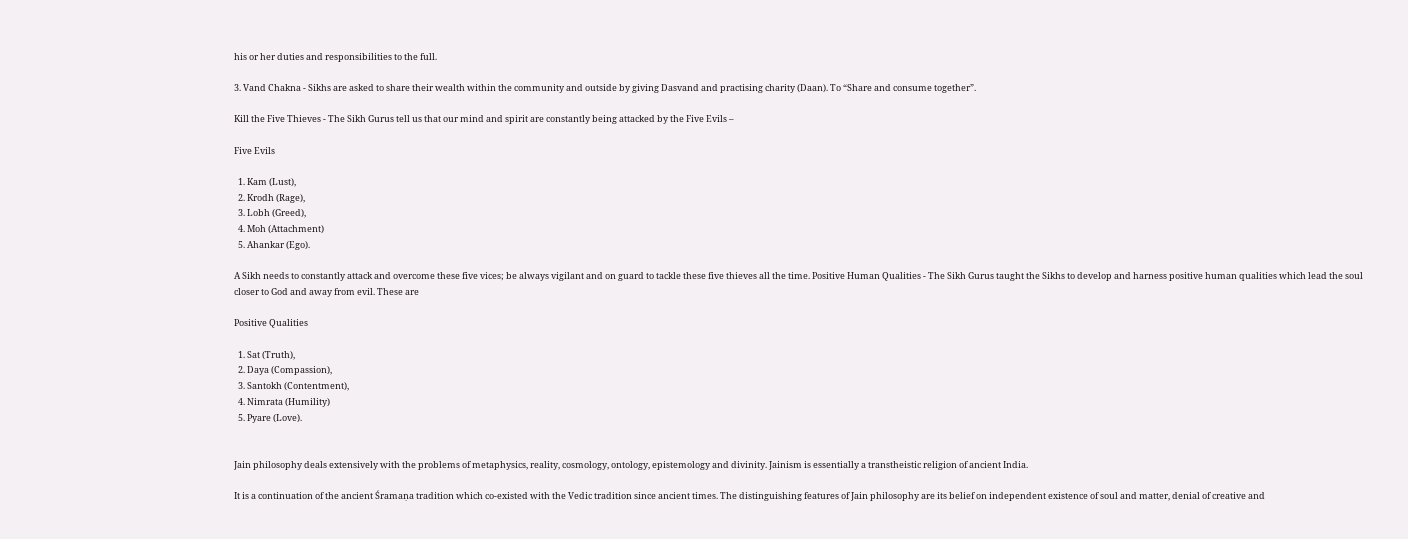his or her duties and responsibilities to the full.

3. Vand Chakna - Sikhs are asked to share their wealth within the community and outside by giving Dasvand and practising charity (Daan). To “Share and consume together”.

Kill the Five Thieves - The Sikh Gurus tell us that our mind and spirit are constantly being attacked by the Five Evils –

Five Evils

  1. Kam (Lust),
  2. Krodh (Rage),
  3. Lobh (Greed),
  4. Moh (Attachment)
  5. Ahankar (Ego).

A Sikh needs to constantly attack and overcome these five vices; be always vigilant and on guard to tackle these five thieves all the time. Positive Human Qualities - The Sikh Gurus taught the Sikhs to develop and harness positive human qualities which lead the soul closer to God and away from evil. These are

Positive Qualities

  1. Sat (Truth),
  2. Daya (Compassion),
  3. Santokh (Contentment),
  4. Nimrata (Humility)
  5. Pyare (Love).


Jain philosophy deals extensively with the problems of metaphysics, reality, cosmology, ontology, epistemology and divinity. Jainism is essentially a transtheistic religion of ancient India.

It is a continuation of the ancient Śramaṇa tradition which co-existed with the Vedic tradition since ancient times. The distinguishing features of Jain philosophy are its belief on independent existence of soul and matter, denial of creative and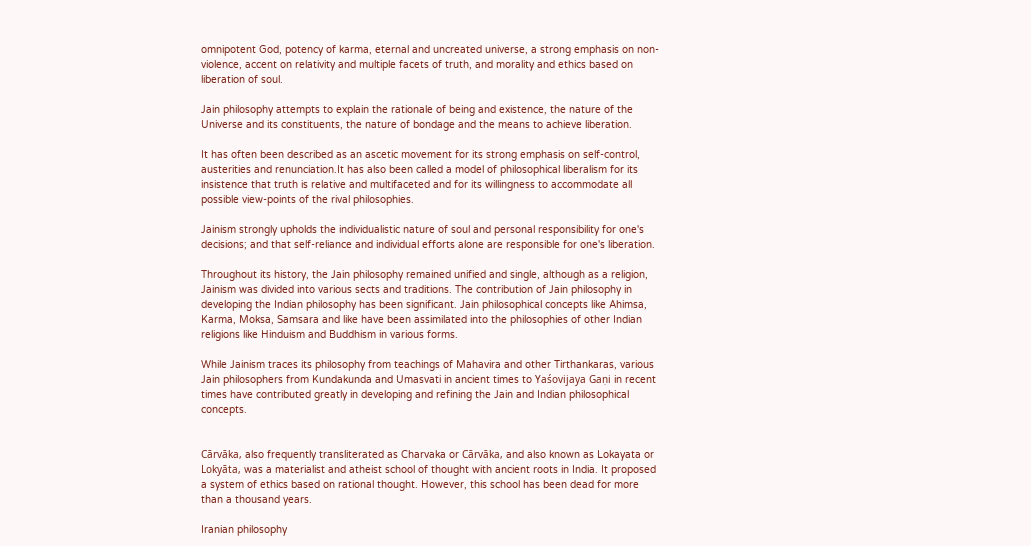omnipotent God, potency of karma, eternal and uncreated universe, a strong emphasis on non-violence, accent on relativity and multiple facets of truth, and morality and ethics based on liberation of soul.

Jain philosophy attempts to explain the rationale of being and existence, the nature of the Universe and its constituents, the nature of bondage and the means to achieve liberation.

It has often been described as an ascetic movement for its strong emphasis on self-control, austerities and renunciation.It has also been called a model of philosophical liberalism for its insistence that truth is relative and multifaceted and for its willingness to accommodate all possible view-points of the rival philosophies.

Jainism strongly upholds the individualistic nature of soul and personal responsibility for one's decisions; and that self-reliance and individual efforts alone are responsible for one's liberation.

Throughout its history, the Jain philosophy remained unified and single, although as a religion, Jainism was divided into various sects and traditions. The contribution of Jain philosophy in developing the Indian philosophy has been significant. Jain philosophical concepts like Ahimsa, Karma, Moksa, Samsara and like have been assimilated into the philosophies of other Indian religions like Hinduism and Buddhism in various forms.

While Jainism traces its philosophy from teachings of Mahavira and other Tirthankaras, various Jain philosophers from Kundakunda and Umasvati in ancient times to Yaśovijaya Gaṇi in recent times have contributed greatly in developing and refining the Jain and Indian philosophical concepts.


Cārvāka, also frequently transliterated as Charvaka or Cārvāka, and also known as Lokayata or Lokyāta, was a materialist and atheist school of thought with ancient roots in India. It proposed a system of ethics based on rational thought. However, this school has been dead for more than a thousand years.

Iranian philosophy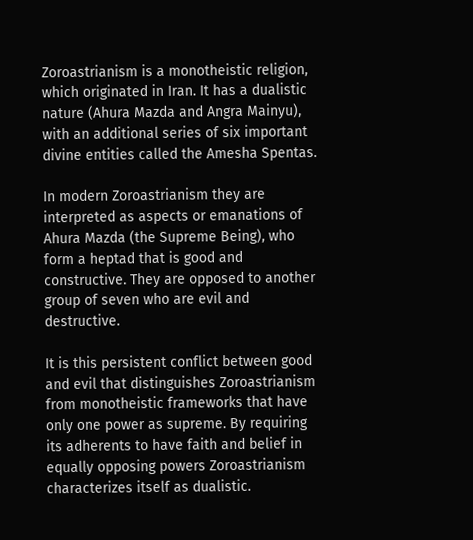Zoroastrianism is a monotheistic religion, which originated in Iran. It has a dualistic nature (Ahura Mazda and Angra Mainyu), with an additional series of six important divine entities called the Amesha Spentas.

In modern Zoroastrianism they are interpreted as aspects or emanations of Ahura Mazda (the Supreme Being), who form a heptad that is good and constructive. They are opposed to another group of seven who are evil and destructive.

It is this persistent conflict between good and evil that distinguishes Zoroastrianism from monotheistic frameworks that have only one power as supreme. By requiring its adherents to have faith and belief in equally opposing powers Zoroastrianism characterizes itself as dualistic.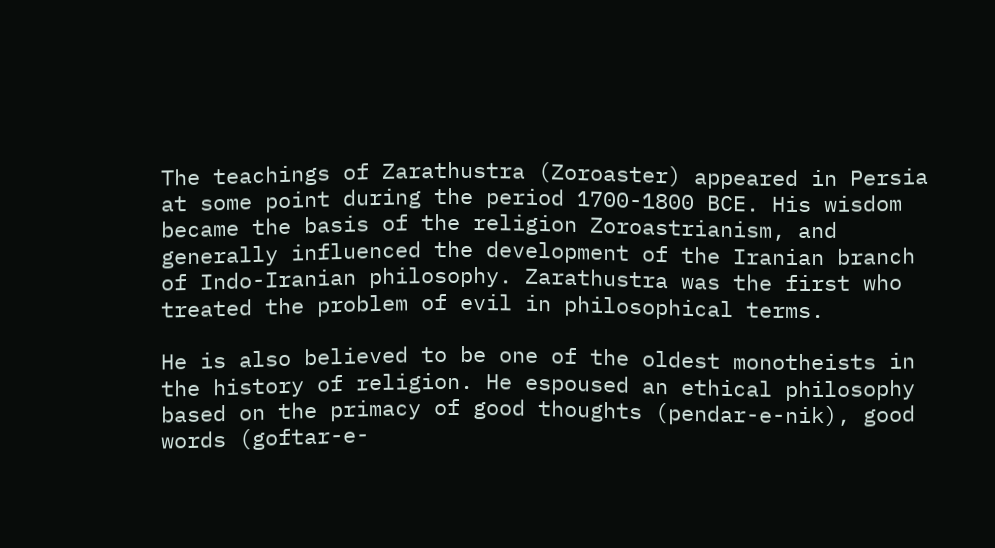The teachings of Zarathustra (Zoroaster) appeared in Persia at some point during the period 1700-1800 BCE. His wisdom became the basis of the religion Zoroastrianism, and generally influenced the development of the Iranian branch of Indo-Iranian philosophy. Zarathustra was the first who treated the problem of evil in philosophical terms.

He is also believed to be one of the oldest monotheists in the history of religion. He espoused an ethical philosophy based on the primacy of good thoughts (pendar-e-nik), good words (goftar-e-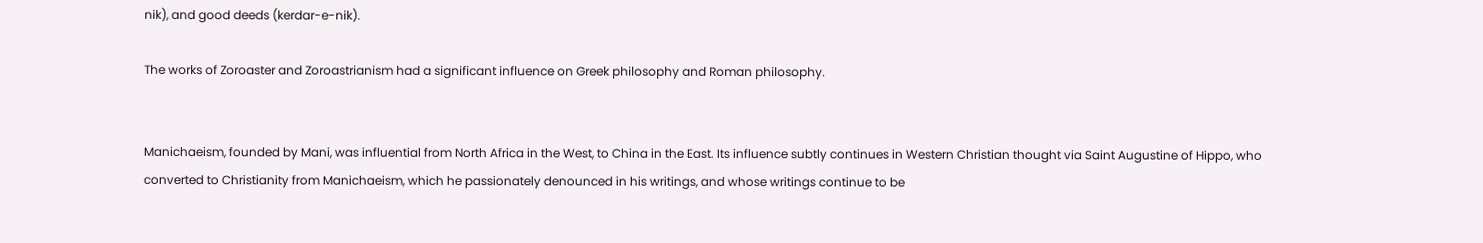nik), and good deeds (kerdar-e-nik).

The works of Zoroaster and Zoroastrianism had a significant influence on Greek philosophy and Roman philosophy.


Manichaeism, founded by Mani, was influential from North Africa in the West, to China in the East. Its influence subtly continues in Western Christian thought via Saint Augustine of Hippo, who converted to Christianity from Manichaeism, which he passionately denounced in his writings, and whose writings continue to be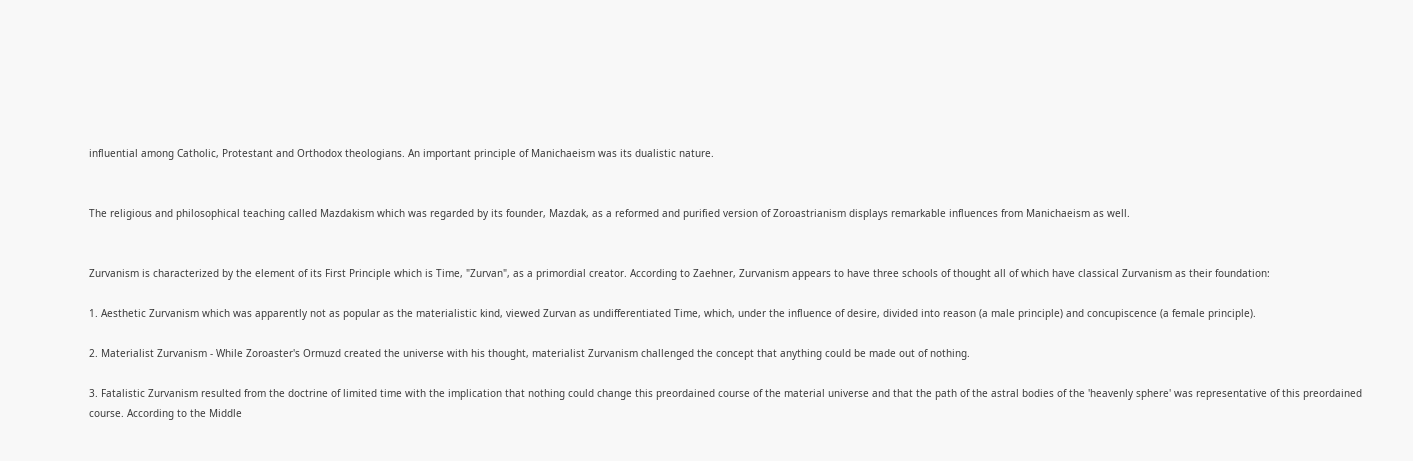influential among Catholic, Protestant and Orthodox theologians. An important principle of Manichaeism was its dualistic nature.


The religious and philosophical teaching called Mazdakism which was regarded by its founder, Mazdak, as a reformed and purified version of Zoroastrianism displays remarkable influences from Manichaeism as well.


Zurvanism is characterized by the element of its First Principle which is Time, "Zurvan", as a primordial creator. According to Zaehner, Zurvanism appears to have three schools of thought all of which have classical Zurvanism as their foundation:

1. Aesthetic Zurvanism which was apparently not as popular as the materialistic kind, viewed Zurvan as undifferentiated Time, which, under the influence of desire, divided into reason (a male principle) and concupiscence (a female principle).

2. Materialist Zurvanism - While Zoroaster's Ormuzd created the universe with his thought, materialist Zurvanism challenged the concept that anything could be made out of nothing.

3. Fatalistic Zurvanism resulted from the doctrine of limited time with the implication that nothing could change this preordained course of the material universe and that the path of the astral bodies of the 'heavenly sphere' was representative of this preordained course. According to the Middle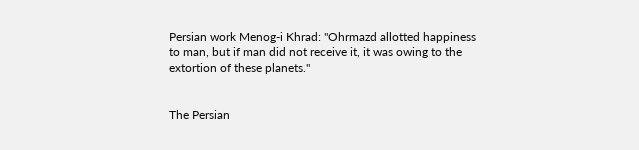Persian work Menog-i Khrad: "Ohrmazd allotted happiness to man, but if man did not receive it, it was owing to the extortion of these planets."


The Persian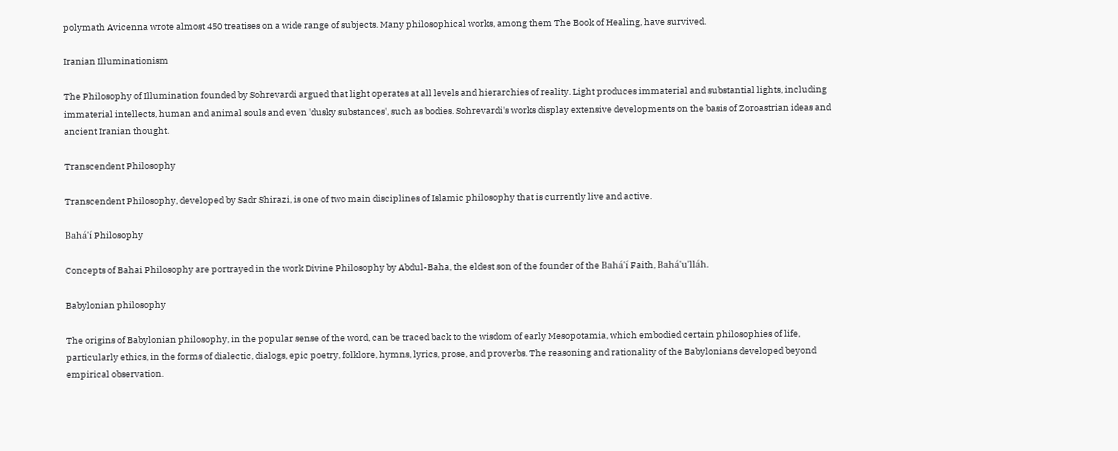polymath Avicenna wrote almost 450 treatises on a wide range of subjects. Many philosophical works, among them The Book of Healing, have survived.

Iranian Illuminationism

The Philosophy of Illumination founded by Sohrevardi argued that light operates at all levels and hierarchies of reality. Light produces immaterial and substantial lights, including immaterial intellects, human and animal souls and even 'dusky substances', such as bodies. Sohrevardi's works display extensive developments on the basis of Zoroastrian ideas and ancient Iranian thought.

Transcendent Philosophy

Transcendent Philosophy, developed by Sadr Shirazi, is one of two main disciplines of Islamic philosophy that is currently live and active.

Bahá'í Philosophy

Concepts of Bahai Philosophy are portrayed in the work Divine Philosophy by Abdul-Baha, the eldest son of the founder of the Bahá'í Faith, Bahá'u'lláh.

Babylonian philosophy

The origins of Babylonian philosophy, in the popular sense of the word, can be traced back to the wisdom of early Mesopotamia, which embodied certain philosophies of life, particularly ethics, in the forms of dialectic, dialogs, epic poetry, folklore, hymns, lyrics, prose, and proverbs. The reasoning and rationality of the Babylonians developed beyond empirical observation.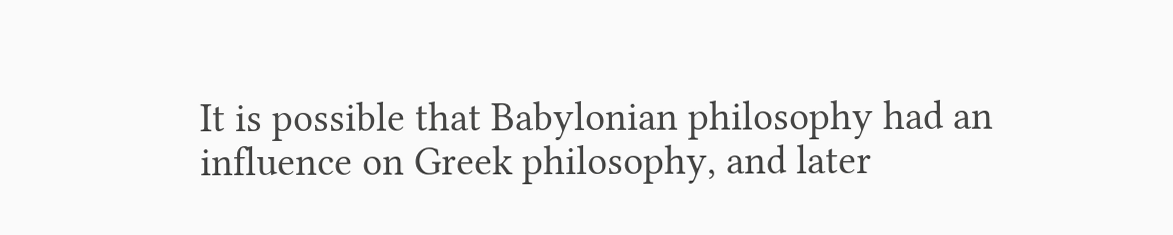It is possible that Babylonian philosophy had an influence on Greek philosophy, and later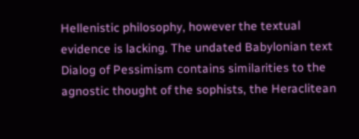Hellenistic philosophy, however the textual evidence is lacking. The undated Babylonian text Dialog of Pessimism contains similarities to the agnostic thought of the sophists, the Heraclitean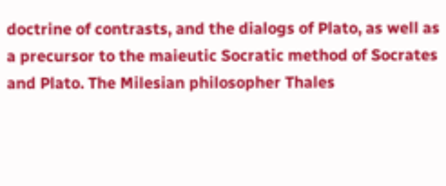doctrine of contrasts, and the dialogs of Plato, as well as a precursor to the maieutic Socratic method of Socrates and Plato. The Milesian philosopher Thales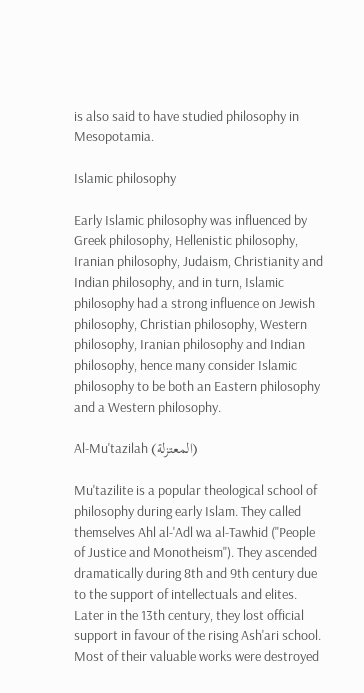is also said to have studied philosophy in Mesopotamia.

Islamic philosophy

Early Islamic philosophy was influenced by Greek philosophy, Hellenistic philosophy, Iranian philosophy, Judaism, Christianity and Indian philosophy, and in turn, Islamic philosophy had a strong influence on Jewish philosophy, Christian philosophy, Western philosophy, Iranian philosophy and Indian philosophy, hence many consider Islamic philosophy to be both an Eastern philosophy and a Western philosophy.

Al-Mu'tazilah (المعتزلة)

Mu'tazilite is a popular theological school of philosophy during early Islam. They called themselves Ahl al-'Adl wa al-Tawhid ("People of Justice and Monotheism"). They ascended dramatically during 8th and 9th century due to the support of intellectuals and elites. Later in the 13th century, they lost official support in favour of the rising Ash'ari school. Most of their valuable works were destroyed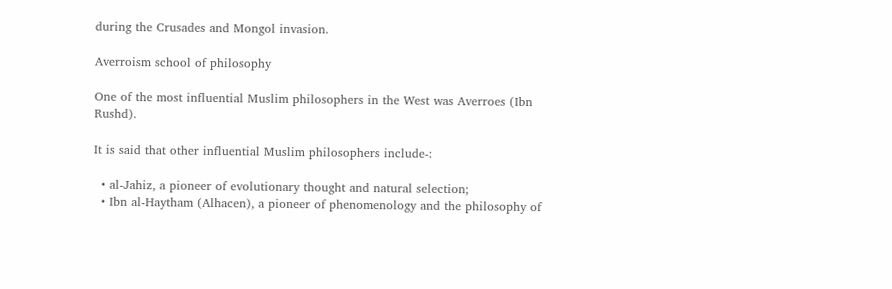during the Crusades and Mongol invasion.

Averroism school of philosophy

One of the most influential Muslim philosophers in the West was Averroes (Ibn Rushd).

It is said that other influential Muslim philosophers include-:

  • al-Jahiz, a pioneer of evolutionary thought and natural selection;
  • Ibn al-Haytham (Alhacen), a pioneer of phenomenology and the philosophy of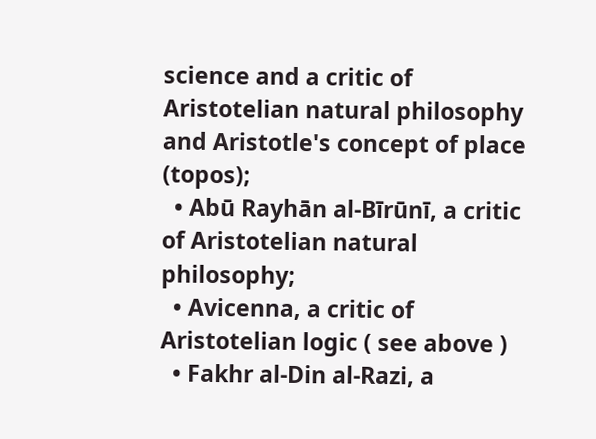science and a critic of Aristotelian natural philosophy and Aristotle's concept of place (topos);
  • Abū Rayhān al-Bīrūnī, a critic of Aristotelian natural philosophy;
  • Avicenna, a critic of Aristotelian logic ( see above )
  • Fakhr al-Din al-Razi, a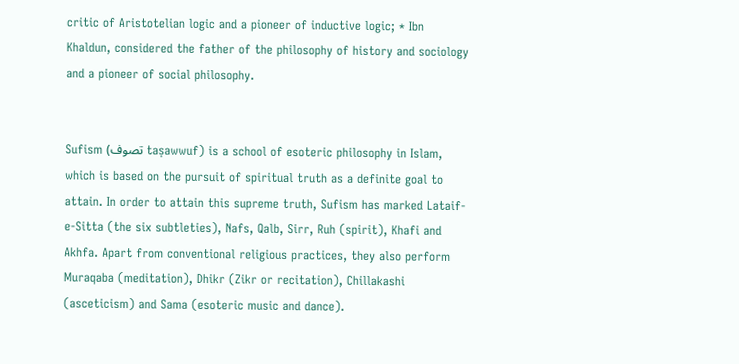critic of Aristotelian logic and a pioneer of inductive logic; * Ibn Khaldun, considered the father of the philosophy of history and sociology and a pioneer of social philosophy.


Sufism (تصوف taṣawwuf) is a school of esoteric philosophy in Islam, which is based on the pursuit of spiritual truth as a definite goal to attain. In order to attain this supreme truth, Sufism has marked Lataif-e-Sitta (the six subtleties), Nafs, Qalb, Sirr, Ruh (spirit), Khafi and Akhfa. Apart from conventional religious practices, they also perform Muraqaba (meditation), Dhikr (Zikr or recitation), Chillakashi (asceticism) and Sama (esoteric music and dance).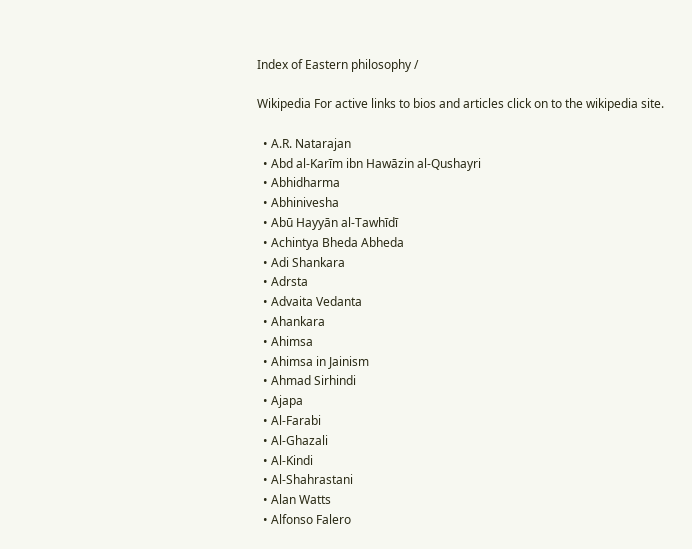Index of Eastern philosophy /

Wikipedia For active links to bios and articles click on to the wikipedia site.

  • A.R. Natarajan
  • Abd al-Karīm ibn Hawāzin al-Qushayri
  • Abhidharma
  • Abhinivesha
  • Abū Hayyān al-Tawhīdī
  • Achintya Bheda Abheda
  • Adi Shankara
  • Adrsta
  • Advaita Vedanta
  • Ahankara
  • Ahimsa
  • Ahimsa in Jainism
  • Ahmad Sirhindi
  • Ajapa
  • Al-Farabi
  • Al-Ghazali
  • Al-Kindi
  • Al-Shahrastani
  • Alan Watts
  • Alfonso Falero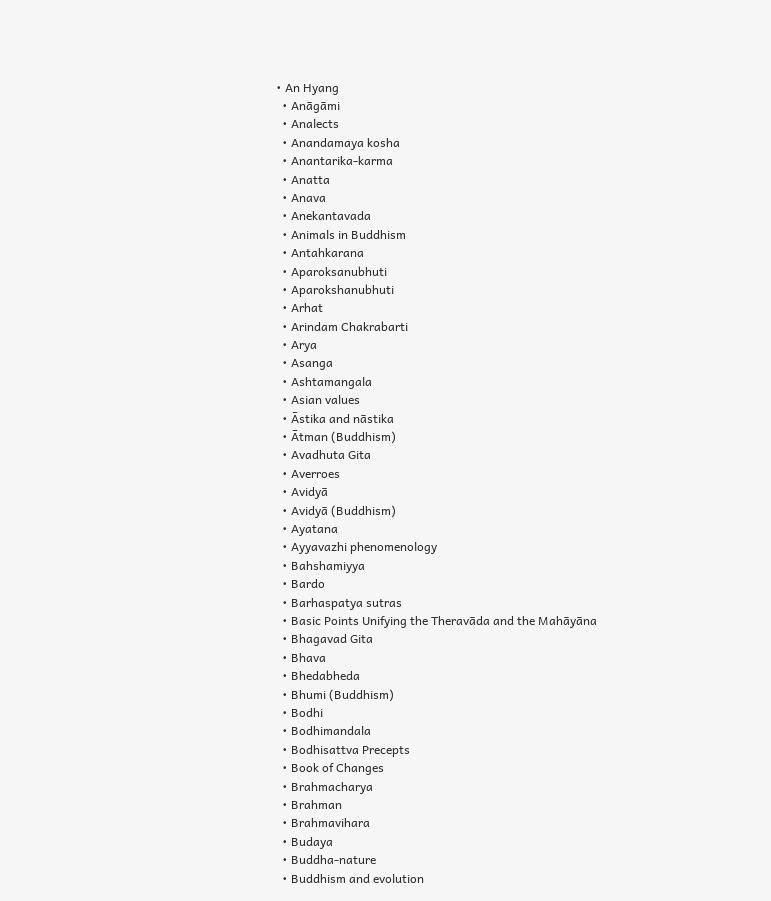• An Hyang
  • Anāgāmi
  • Analects
  • Anandamaya kosha
  • Anantarika-karma
  • Anatta
  • Anava
  • Anekantavada
  • Animals in Buddhism
  • Antahkarana
  • Aparoksanubhuti
  • Aparokshanubhuti
  • Arhat
  • Arindam Chakrabarti
  • Arya
  • Asanga
  • Ashtamangala
  • Asian values
  • Āstika and nāstika
  • Ātman (Buddhism)
  • Avadhuta Gita
  • Averroes
  • Avidyā
  • Avidyā (Buddhism)
  • Ayatana
  • Ayyavazhi phenomenology
  • Bahshamiyya
  • Bardo
  • Barhaspatya sutras
  • Basic Points Unifying the Theravāda and the Mahāyāna
  • Bhagavad Gita
  • Bhava
  • Bhedabheda
  • Bhumi (Buddhism)
  • Bodhi
  • Bodhimandala
  • Bodhisattva Precepts
  • Book of Changes
  • Brahmacharya
  • Brahman
  • Brahmavihara
  • Budaya
  • Buddha-nature
  • Buddhism and evolution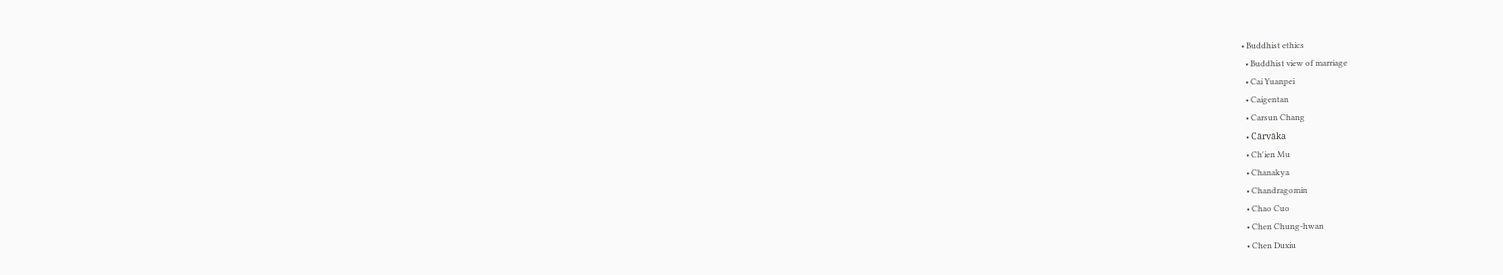• Buddhist ethics
  • Buddhist view of marriage
  • Cai Yuanpei
  • Caigentan
  • Carsun Chang
  • Cārvāka
  • Ch'ien Mu
  • Chanakya
  • Chandragomin
  • Chao Cuo
  • Chen Chung-hwan
  • Chen Duxiu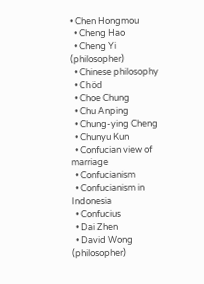• Chen Hongmou
  • Cheng Hao
  • Cheng Yi (philosopher)
  • Chinese philosophy
  • Chöd
  • Choe Chung
  • Chu Anping
  • Chung-ying Cheng
  • Chunyu Kun
  • Confucian view of marriage
  • Confucianism
  • Confucianism in Indonesia
  • Confucius
  • Dai Zhen
  • David Wong (philosopher)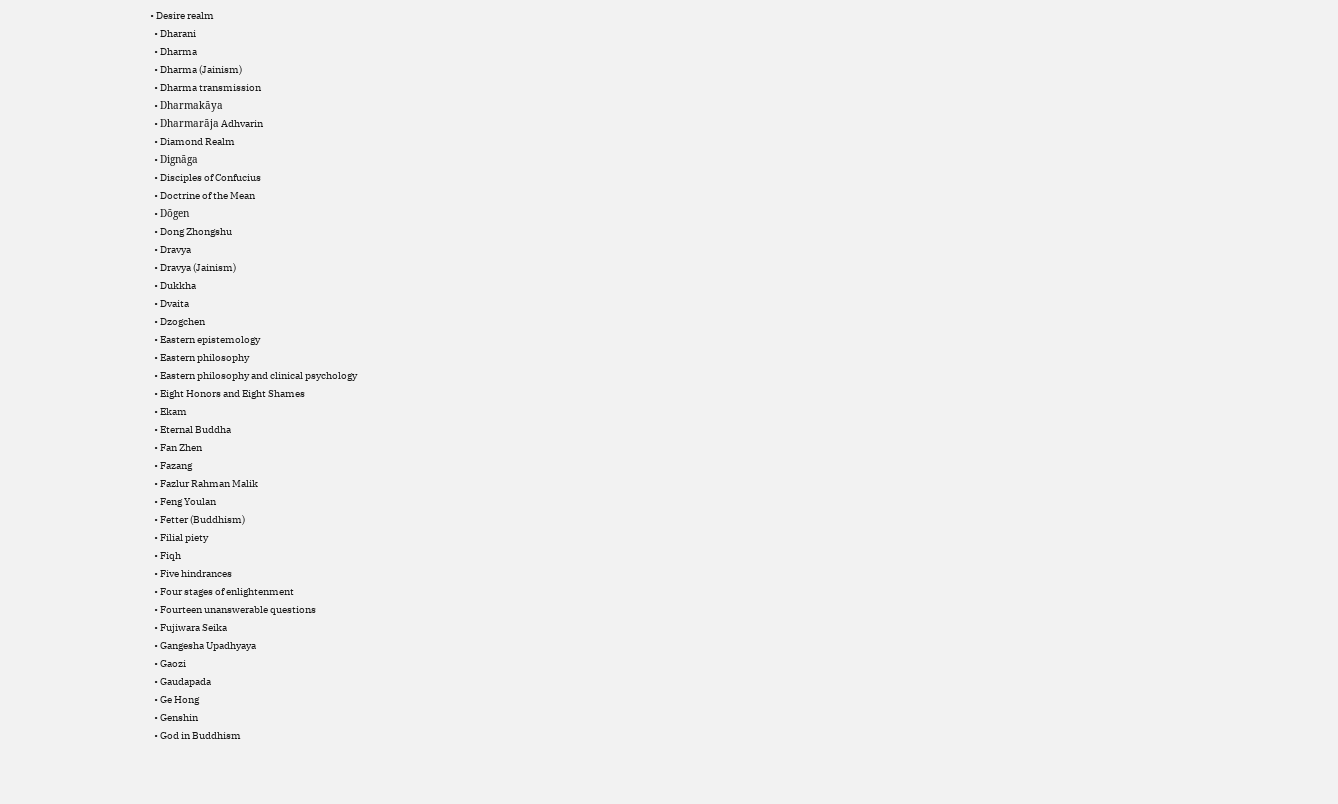• Desire realm
  • Dharani
  • Dharma
  • Dharma (Jainism)
  • Dharma transmission
  • Dharmakāya
  • Dharmarāja Adhvarin
  • Diamond Realm
  • Dignāga
  • Disciples of Confucius
  • Doctrine of the Mean
  • Dōgen
  • Dong Zhongshu
  • Dravya
  • Dravya (Jainism)
  • Dukkha
  • Dvaita
  • Dzogchen
  • Eastern epistemology
  • Eastern philosophy
  • Eastern philosophy and clinical psychology
  • Eight Honors and Eight Shames
  • Ekam
  • Eternal Buddha
  • Fan Zhen
  • Fazang
  • Fazlur Rahman Malik
  • Feng Youlan
  • Fetter (Buddhism)
  • Filial piety
  • Fiqh
  • Five hindrances
  • Four stages of enlightenment
  • Fourteen unanswerable questions
  • Fujiwara Seika
  • Gangesha Upadhyaya
  • Gaozi
  • Gaudapada
  • Ge Hong
  • Genshin
  • God in Buddhism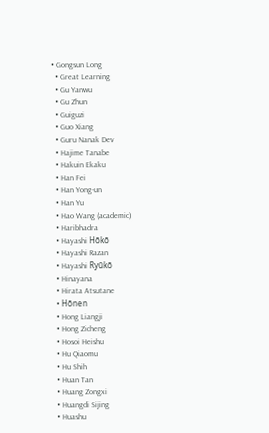• Gongsun Long
  • Great Learning
  • Gu Yanwu
  • Gu Zhun
  • Guiguzi
  • Guo Xiang
  • Guru Nanak Dev
  • Hajime Tanabe
  • Hakuin Ekaku
  • Han Fei
  • Han Yong-un
  • Han Yu
  • Hao Wang (academic)
  • Haribhadra
  • Hayashi Hōkō
  • Hayashi Razan
  • Hayashi Ryūkō
  • Hinayana
  • Hirata Atsutane
  • Hōnen
  • Hong Liangji
  • Hong Zicheng
  • Hosoi Heishu
  • Hu Qiaomu
  • Hu Shih
  • Huan Tan
  • Huang Zongxi
  • Huangdi Sijing
  • Huashu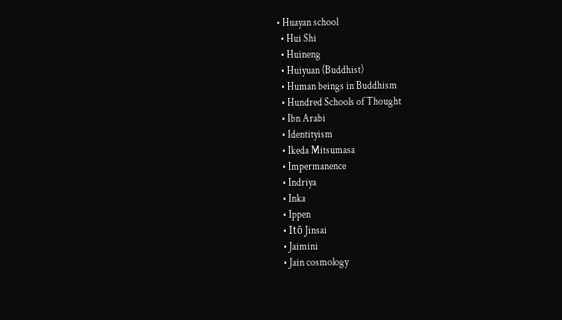• Huayan school
  • Hui Shi
  • Huineng
  • Huiyuan (Buddhist)
  • Human beings in Buddhism
  • Hundred Schools of Thought
  • Ibn Arabi
  • Identityism
  • Ikeda Mitsumasa
  • Impermanence
  • Indriya
  • Inka
  • Ippen
  • Itō Jinsai
  • Jaimini
  • Jain cosmology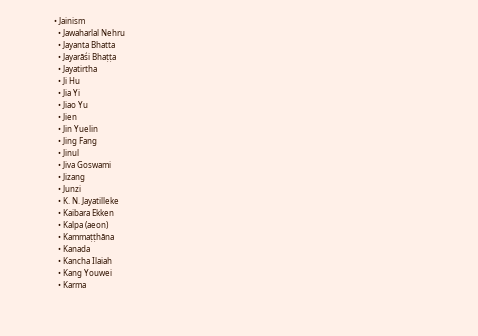• Jainism
  • Jawaharlal Nehru
  • Jayanta Bhatta
  • Jayarāśi Bhaṭṭa
  • Jayatirtha
  • Ji Hu
  • Jia Yi
  • Jiao Yu
  • Jien
  • Jin Yuelin
  • Jing Fang
  • Jinul
  • Jiva Goswami
  • Jizang
  • Junzi
  • K. N. Jayatilleke
  • Kaibara Ekken
  • Kalpa (aeon)
  • Kammaṭṭhāna
  • Kanada
  • Kancha Ilaiah
  • Kang Youwei
  • Karma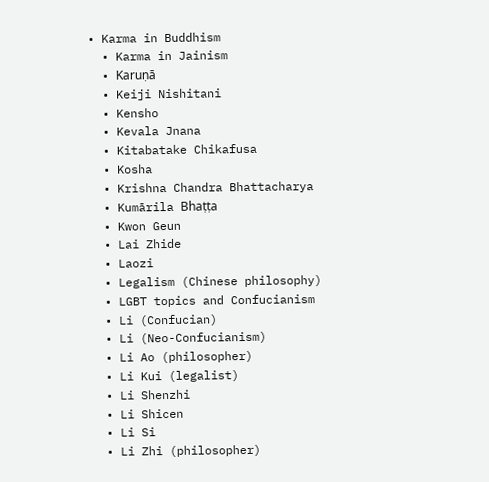• Karma in Buddhism
  • Karma in Jainism
  • Karuṇā
  • Keiji Nishitani
  • Kensho
  • Kevala Jnana
  • Kitabatake Chikafusa
  • Kosha
  • Krishna Chandra Bhattacharya
  • Kumārila Bhaṭṭa
  • Kwon Geun
  • Lai Zhide
  • Laozi
  • Legalism (Chinese philosophy)
  • LGBT topics and Confucianism
  • Li (Confucian)
  • Li (Neo-Confucianism)
  • Li Ao (philosopher)
  • Li Kui (legalist)
  • Li Shenzhi
  • Li Shicen
  • Li Si
  • Li Zhi (philosopher)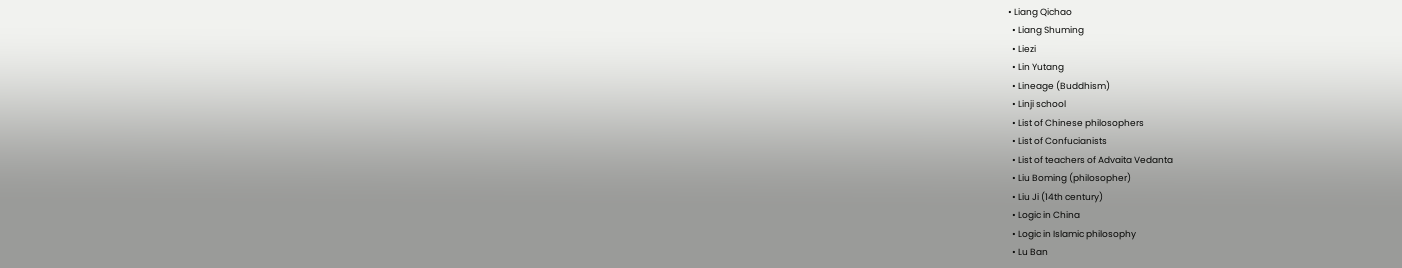• Liang Qichao
  • Liang Shuming
  • Liezi
  • Lin Yutang
  • Lineage (Buddhism)
  • Linji school
  • List of Chinese philosophers
  • List of Confucianists
  • List of teachers of Advaita Vedanta
  • Liu Boming (philosopher)
  • Liu Ji (14th century)
  • Logic in China
  • Logic in Islamic philosophy
  • Lu Ban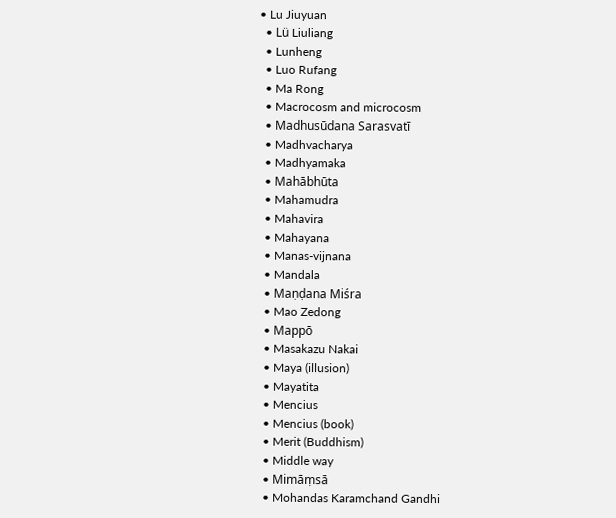• Lu Jiuyuan
  • Lü Liuliang
  • Lunheng
  • Luo Rufang
  • Ma Rong
  • Macrocosm and microcosm
  • Madhusūdana Sarasvatī
  • Madhvacharya
  • Madhyamaka
  • Mahābhūta
  • Mahamudra
  • Mahavira
  • Mahayana
  • Manas-vijnana
  • Mandala
  • Maṇḍana Miśra
  • Mao Zedong
  • Mappō
  • Masakazu Nakai
  • Maya (illusion)
  • Mayatita
  • Mencius
  • Mencius (book)
  • Merit (Buddhism)
  • Middle way
  • Mimāṃsā
  • Mohandas Karamchand Gandhi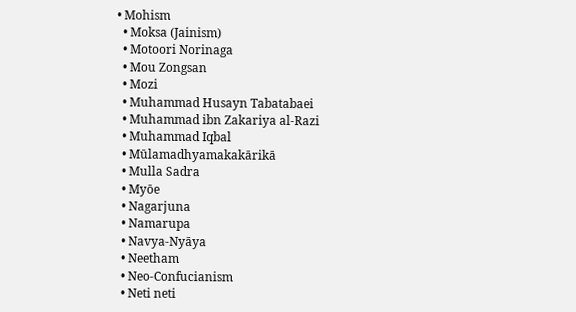• Mohism
  • Moksa (Jainism)
  • Motoori Norinaga
  • Mou Zongsan
  • Mozi
  • Muhammad Husayn Tabatabaei
  • Muhammad ibn Zakariya al-Razi
  • Muhammad Iqbal
  • Mūlamadhyamakakārikā
  • Mulla Sadra
  • Myōe
  • Nagarjuna
  • Namarupa
  • Navya-Nyāya
  • Neetham
  • Neo-Confucianism
  • Neti neti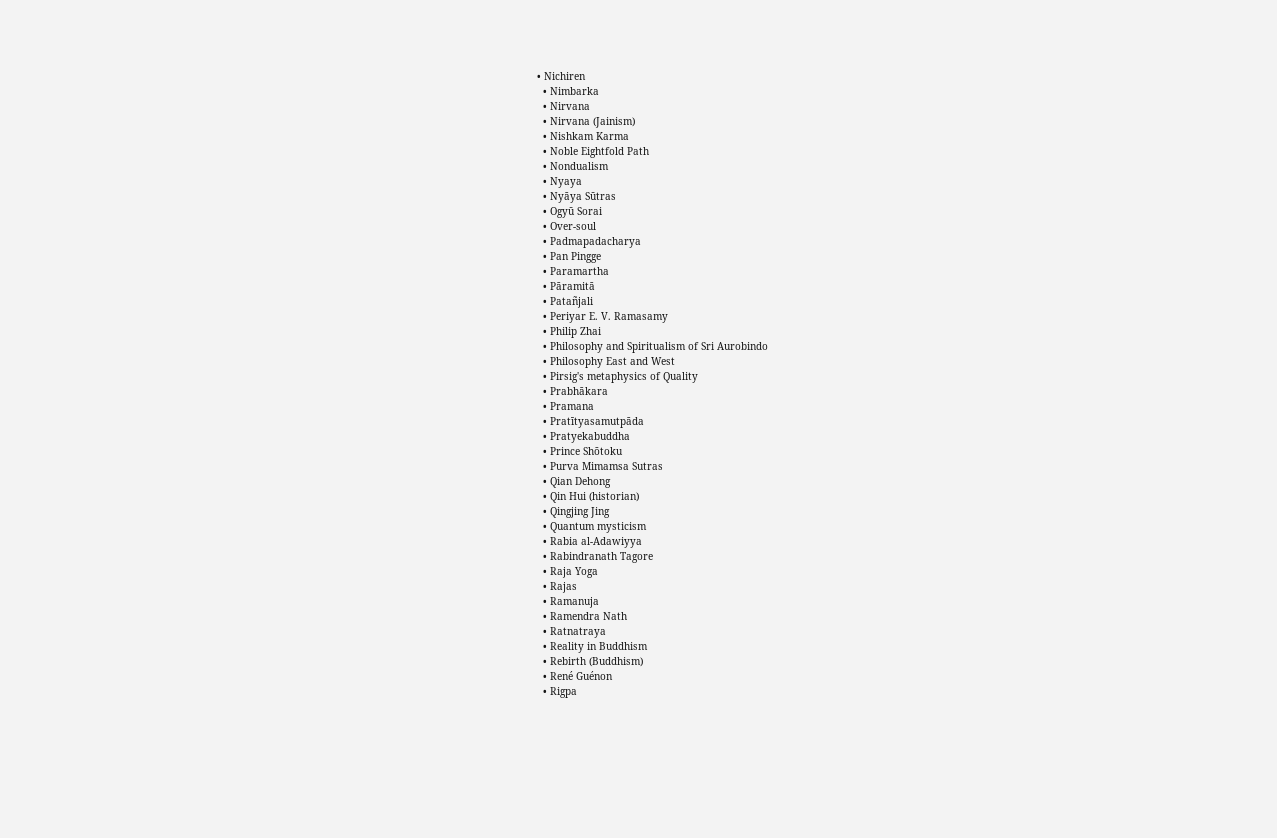• Nichiren
  • Nimbarka
  • Nirvana
  • Nirvana (Jainism)
  • Nishkam Karma
  • Noble Eightfold Path
  • Nondualism
  • Nyaya
  • Nyāya Sūtras
  • Ogyū Sorai
  • Over-soul
  • Padmapadacharya
  • Pan Pingge
  • Paramartha
  • Pāramitā
  • Patañjali
  • Periyar E. V. Ramasamy
  • Philip Zhai
  • Philosophy and Spiritualism of Sri Aurobindo
  • Philosophy East and West
  • Pirsig's metaphysics of Quality
  • Prabhākara
  • Pramana
  • Pratītyasamutpāda
  • Pratyekabuddha
  • Prince Shōtoku
  • Purva Mimamsa Sutras
  • Qian Dehong
  • Qin Hui (historian)
  • Qingjing Jing
  • Quantum mysticism
  • Rabia al-Adawiyya
  • Rabindranath Tagore
  • Raja Yoga
  • Rajas
  • Ramanuja
  • Ramendra Nath
  • Ratnatraya
  • Reality in Buddhism
  • Rebirth (Buddhism)
  • René Guénon
  • Rigpa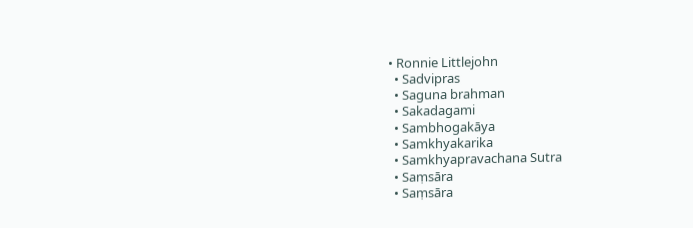• Ronnie Littlejohn
  • Sadvipras
  • Saguna brahman
  • Sakadagami
  • Sambhogakāya
  • Samkhyakarika
  • Samkhyapravachana Sutra
  • Saṃsāra
  • Saṃsāra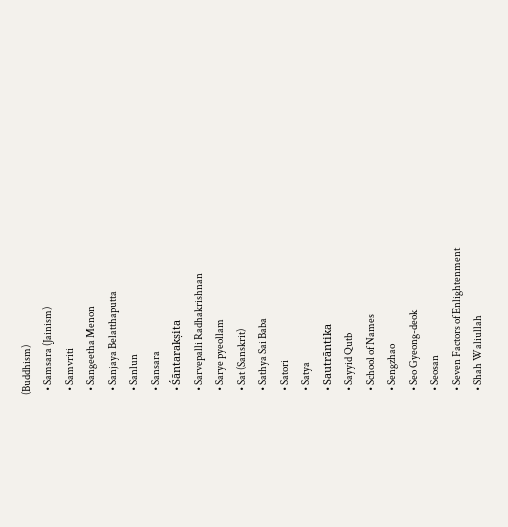(Buddhism)
  • Samsara (Jainism)
  • Samvriti
  • Sangeetha Menon
  • Sanjaya Belatthaputta
  • Sanlun
  • Sansara
  • Śāntarakṣita
  • Sarvepalli Radhakrishnan
  • Sarye pyeollam
  • Sat (Sanskrit)
  • Sathya Sai Baba
  • Satori
  • Satya
  • Sautrāntika
  • Sayyid Qutb
  • School of Names
  • Sengzhao
  • Seo Gyeong-deok
  • Seosan
  • Seven Factors of Enlightenment
  • Shah Waliullah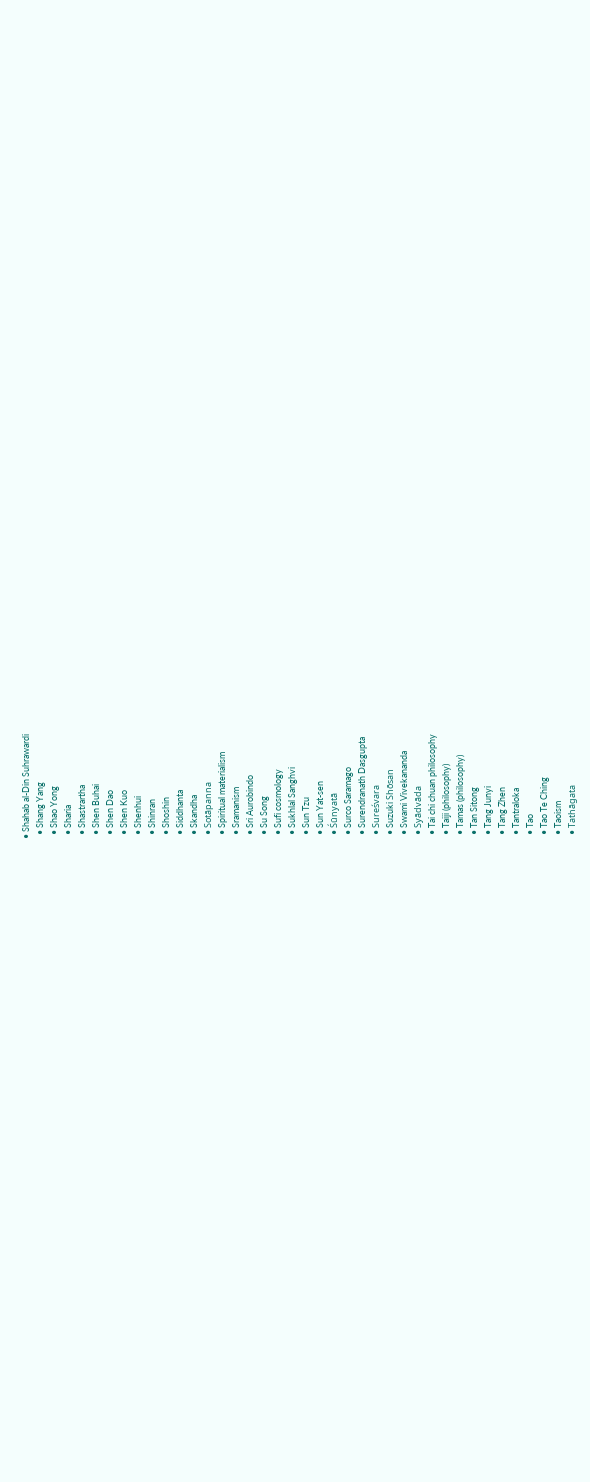• Shahab al-Din Suhrawardi
  • Shang Yang
  • Shao Yong
  • Sharia
  • Shastrartha
  • Shen Buhai
  • Shen Dao
  • Shen Kuo
  • Shenhui
  • Shinran
  • Shoshin
  • Siddhanta
  • Skandha
  • Sotāpanna
  • Spiritual materialism
  • Sramanism
  • Sri Aurobindo
  • Su Song
  • Sufi cosmology
  • Sukhlal Sanghvi
  • Sun Tzu
  • Sun Yat-sen
  • Śūnyatā
  • Surco Saramago
  • Surendranath Dasgupta
  • Sureśvara
  • Suzuki Shōsan
  • Swami Vivekananda
  • Syādvāda
  • Tai chi chuan philosophy
  • Taiji (philosophy)
  • Tamas (philosophy)
  • Tan Sitong
  • Tang Junyi
  • Tang Zhen
  • Tantraloka
  • Tao
  • Tao Te Ching
  • Taoism
  • Tathāgata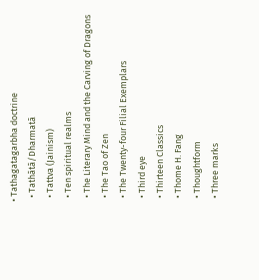• Tathagatagarbha doctrine
  • Tathātā/Dharmatā
  • Tattva (Jainism)
  • Ten spiritual realms
  • The Literary Mind and the Carving of Dragons
  • The Tao of Zen
  • The Twenty-four Filial Exemplars
  • Third eye
  • Thirteen Classics
  • Thome H. Fang
  • Thoughtform
  • Three marks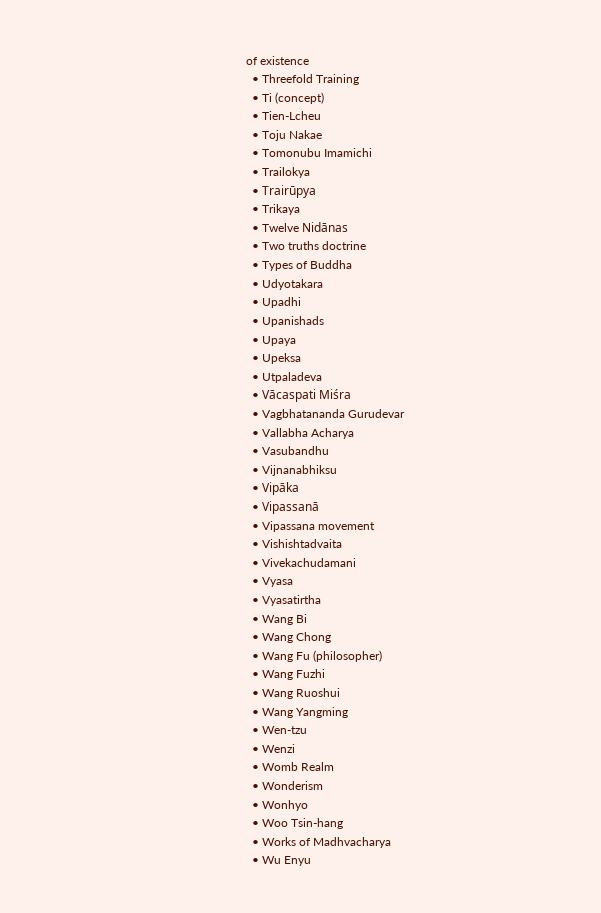of existence
  • Threefold Training
  • Ti (concept)
  • Tien-Lcheu
  • Toju Nakae
  • Tomonubu Imamichi
  • Trailokya
  • Trairūpya
  • Trikaya
  • Twelve Nidānas
  • Two truths doctrine
  • Types of Buddha
  • Udyotakara
  • Upadhi
  • Upanishads
  • Upaya
  • Upeksa
  • Utpaladeva
  • Vācaspati Miśra
  • Vagbhatananda Gurudevar
  • Vallabha Acharya
  • Vasubandhu
  • Vijnanabhiksu
  • Vipāka
  • Vipassanā
  • Vipassana movement
  • Vishishtadvaita
  • Vivekachudamani
  • Vyasa
  • Vyasatirtha
  • Wang Bi
  • Wang Chong
  • Wang Fu (philosopher)
  • Wang Fuzhi
  • Wang Ruoshui
  • Wang Yangming
  • Wen-tzu
  • Wenzi
  • Womb Realm
  • Wonderism
  • Wonhyo
  • Woo Tsin-hang
  • Works of Madhvacharya
  • Wu Enyu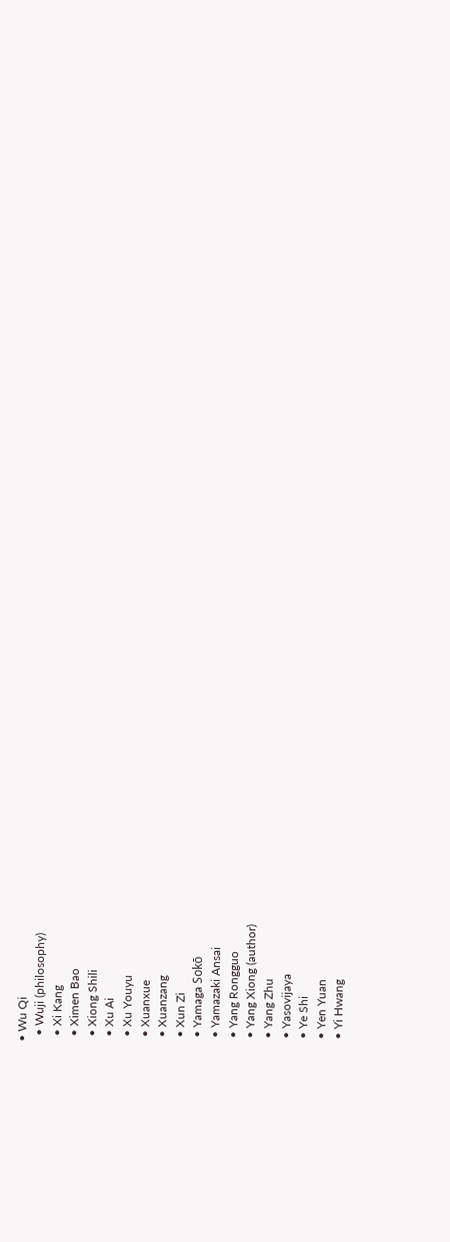• Wu Qi
  • Wuji (philosophy)
  • Xi Kang
  • Ximen Bao
  • Xiong Shili
  • Xu Ai
  • Xu Youyu
  • Xuanxue
  • Xuanzang
  • Xun Zi
  • Yamaga Sokō
  • Yamazaki Ansai
  • Yang Rongguo
  • Yang Xiong (author)
  • Yang Zhu
  • Yasovijaya
  • Ye Shi
  • Yen Yuan
  • Yi Hwang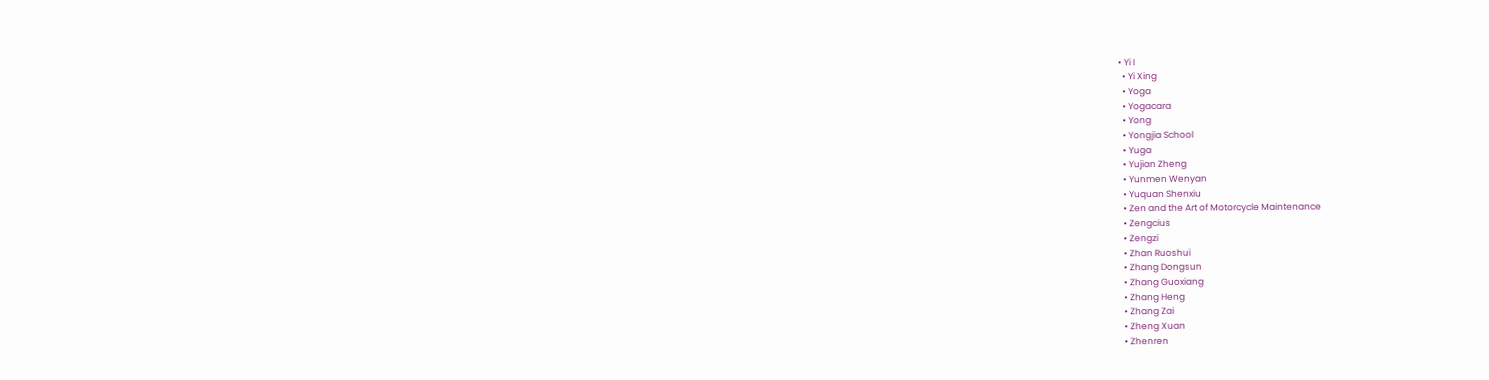• Yi I
  • Yi Xing
  • Yoga
  • Yogacara
  • Yong
  • Yongjia School
  • Yuga
  • Yujian Zheng
  • Yunmen Wenyan
  • Yuquan Shenxiu
  • Zen and the Art of Motorcycle Maintenance
  • Zengcius
  • Zengzi
  • Zhan Ruoshui
  • Zhang Dongsun
  • Zhang Guoxiang
  • Zhang Heng
  • Zhang Zai
  • Zheng Xuan
  • Zhenren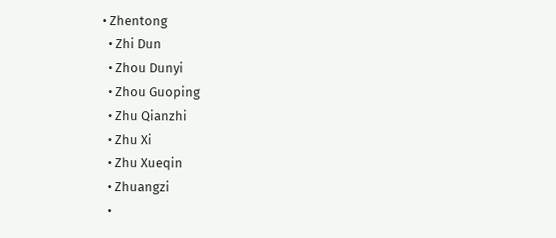• Zhentong
  • Zhi Dun
  • Zhou Dunyi
  • Zhou Guoping
  • Zhu Qianzhi
  • Zhu Xi
  • Zhu Xueqin
  • Zhuangzi
  •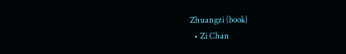Zhuangzi (book)
  • Zi Chan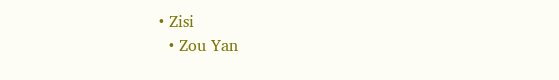• Zisi
  • Zou Yan